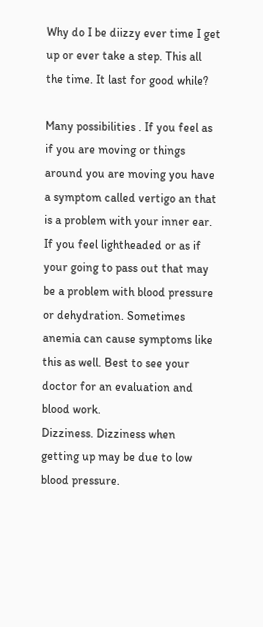Why do I be diizzy ever time I get up or ever take a step. This all the time. It last for good while?

Many possibilities . If you feel as if you are moving or things around you are moving you have a symptom called vertigo an that is a problem with your inner ear. If you feel lightheaded or as if your going to pass out that may be a problem with blood pressure or dehydration. Sometimes anemia can cause symptoms like this as well. Best to see your doctor for an evaluation and blood work.
Dizziness. Dizziness when getting up may be due to low blood pressure.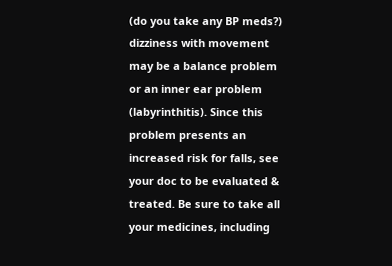(do you take any BP meds?) dizziness with movement may be a balance problem or an inner ear problem (labyrinthitis). Since this problem presents an increased risk for falls, see your doc to be evaluated & treated. Be sure to take all your medicines, including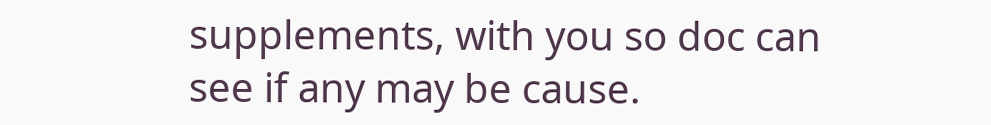supplements, with you so doc can see if any may be cause.